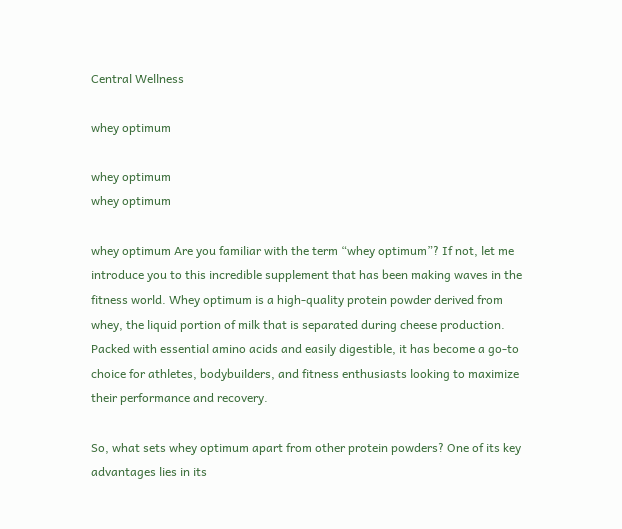Central Wellness

whey optimum

whey optimum
whey optimum

whey optimum Are you familiar with the term “whey optimum”? If not, let me introduce you to this incredible supplement that has been making waves in the fitness world. Whey optimum is a high-quality protein powder derived from whey, the liquid portion of milk that is separated during cheese production. Packed with essential amino acids and easily digestible, it has become a go-to choice for athletes, bodybuilders, and fitness enthusiasts looking to maximize their performance and recovery.

So, what sets whey optimum apart from other protein powders? One of its key advantages lies in its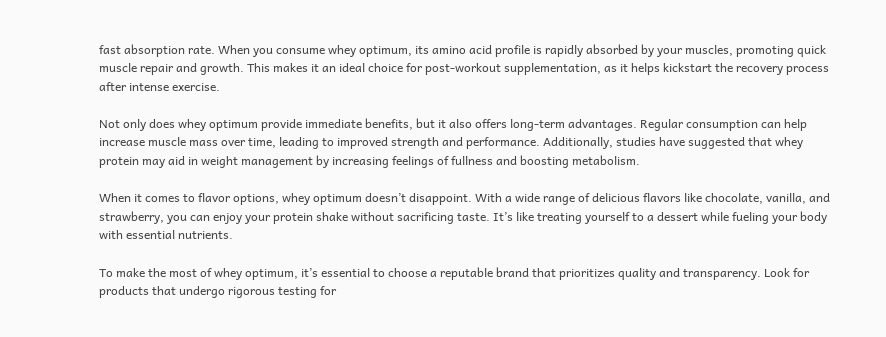fast absorption rate. When you consume whey optimum, its amino acid profile is rapidly absorbed by your muscles, promoting quick muscle repair and growth. This makes it an ideal choice for post-workout supplementation, as it helps kickstart the recovery process after intense exercise.

Not only does whey optimum provide immediate benefits, but it also offers long-term advantages. Regular consumption can help increase muscle mass over time, leading to improved strength and performance. Additionally, studies have suggested that whey protein may aid in weight management by increasing feelings of fullness and boosting metabolism.

When it comes to flavor options, whey optimum doesn’t disappoint. With a wide range of delicious flavors like chocolate, vanilla, and strawberry, you can enjoy your protein shake without sacrificing taste. It’s like treating yourself to a dessert while fueling your body with essential nutrients.

To make the most of whey optimum, it’s essential to choose a reputable brand that prioritizes quality and transparency. Look for products that undergo rigorous testing for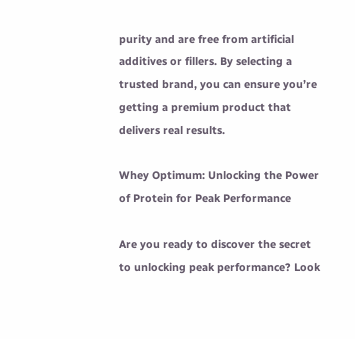purity and are free from artificial additives or fillers. By selecting a trusted brand, you can ensure you’re getting a premium product that delivers real results.

Whey Optimum: Unlocking the Power of Protein for Peak Performance

Are you ready to discover the secret to unlocking peak performance? Look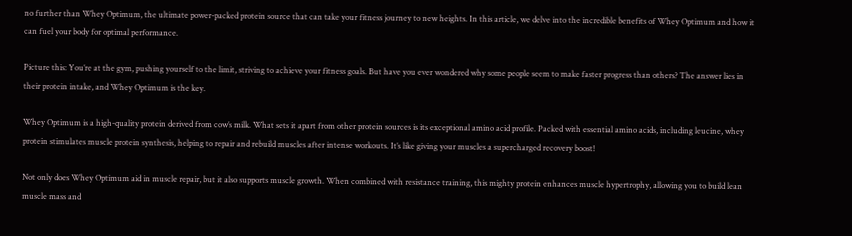no further than Whey Optimum, the ultimate power-packed protein source that can take your fitness journey to new heights. In this article, we delve into the incredible benefits of Whey Optimum and how it can fuel your body for optimal performance.

Picture this: You’re at the gym, pushing yourself to the limit, striving to achieve your fitness goals. But have you ever wondered why some people seem to make faster progress than others? The answer lies in their protein intake, and Whey Optimum is the key.

Whey Optimum is a high-quality protein derived from cow’s milk. What sets it apart from other protein sources is its exceptional amino acid profile. Packed with essential amino acids, including leucine, whey protein stimulates muscle protein synthesis, helping to repair and rebuild muscles after intense workouts. It’s like giving your muscles a supercharged recovery boost!

Not only does Whey Optimum aid in muscle repair, but it also supports muscle growth. When combined with resistance training, this mighty protein enhances muscle hypertrophy, allowing you to build lean muscle mass and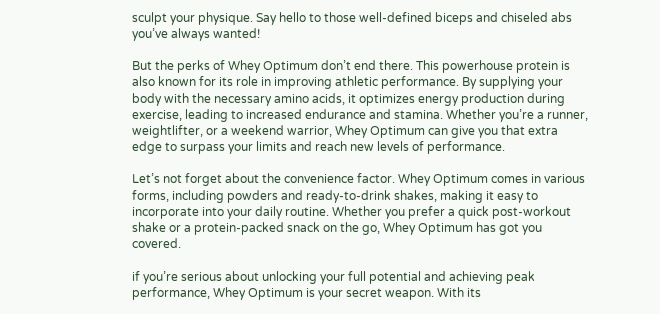sculpt your physique. Say hello to those well-defined biceps and chiseled abs you’ve always wanted!

But the perks of Whey Optimum don’t end there. This powerhouse protein is also known for its role in improving athletic performance. By supplying your body with the necessary amino acids, it optimizes energy production during exercise, leading to increased endurance and stamina. Whether you’re a runner, weightlifter, or a weekend warrior, Whey Optimum can give you that extra edge to surpass your limits and reach new levels of performance.

Let’s not forget about the convenience factor. Whey Optimum comes in various forms, including powders and ready-to-drink shakes, making it easy to incorporate into your daily routine. Whether you prefer a quick post-workout shake or a protein-packed snack on the go, Whey Optimum has got you covered.

if you’re serious about unlocking your full potential and achieving peak performance, Whey Optimum is your secret weapon. With its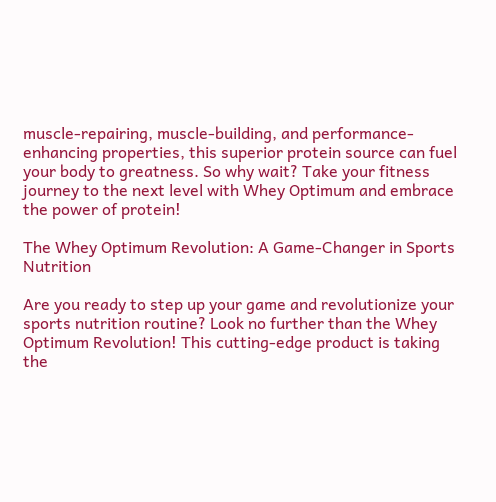muscle-repairing, muscle-building, and performance-enhancing properties, this superior protein source can fuel your body to greatness. So why wait? Take your fitness journey to the next level with Whey Optimum and embrace the power of protein!

The Whey Optimum Revolution: A Game-Changer in Sports Nutrition

Are you ready to step up your game and revolutionize your sports nutrition routine? Look no further than the Whey Optimum Revolution! This cutting-edge product is taking the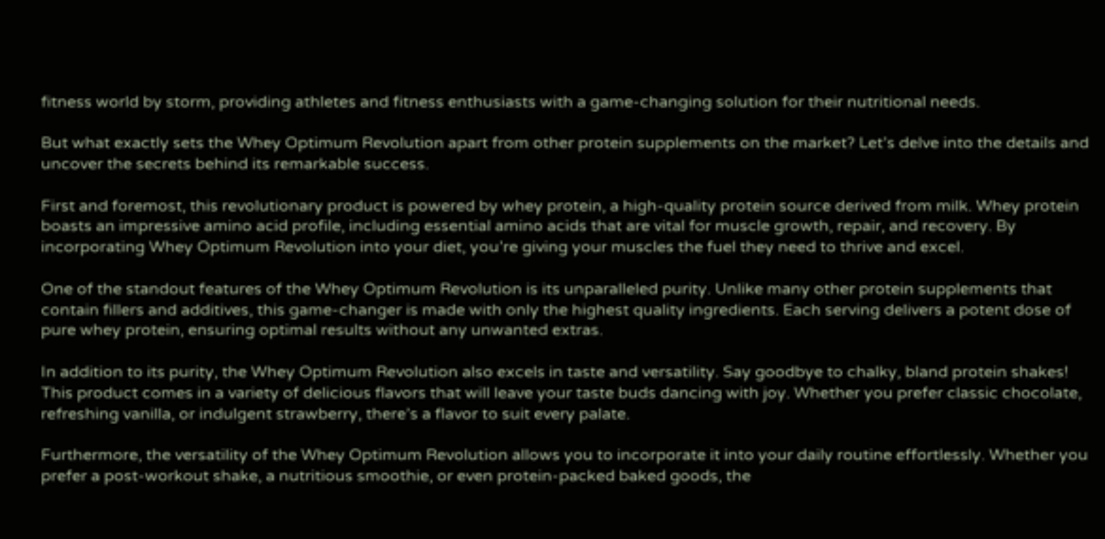fitness world by storm, providing athletes and fitness enthusiasts with a game-changing solution for their nutritional needs.

But what exactly sets the Whey Optimum Revolution apart from other protein supplements on the market? Let’s delve into the details and uncover the secrets behind its remarkable success.

First and foremost, this revolutionary product is powered by whey protein, a high-quality protein source derived from milk. Whey protein boasts an impressive amino acid profile, including essential amino acids that are vital for muscle growth, repair, and recovery. By incorporating Whey Optimum Revolution into your diet, you’re giving your muscles the fuel they need to thrive and excel.

One of the standout features of the Whey Optimum Revolution is its unparalleled purity. Unlike many other protein supplements that contain fillers and additives, this game-changer is made with only the highest quality ingredients. Each serving delivers a potent dose of pure whey protein, ensuring optimal results without any unwanted extras.

In addition to its purity, the Whey Optimum Revolution also excels in taste and versatility. Say goodbye to chalky, bland protein shakes! This product comes in a variety of delicious flavors that will leave your taste buds dancing with joy. Whether you prefer classic chocolate, refreshing vanilla, or indulgent strawberry, there’s a flavor to suit every palate.

Furthermore, the versatility of the Whey Optimum Revolution allows you to incorporate it into your daily routine effortlessly. Whether you prefer a post-workout shake, a nutritious smoothie, or even protein-packed baked goods, the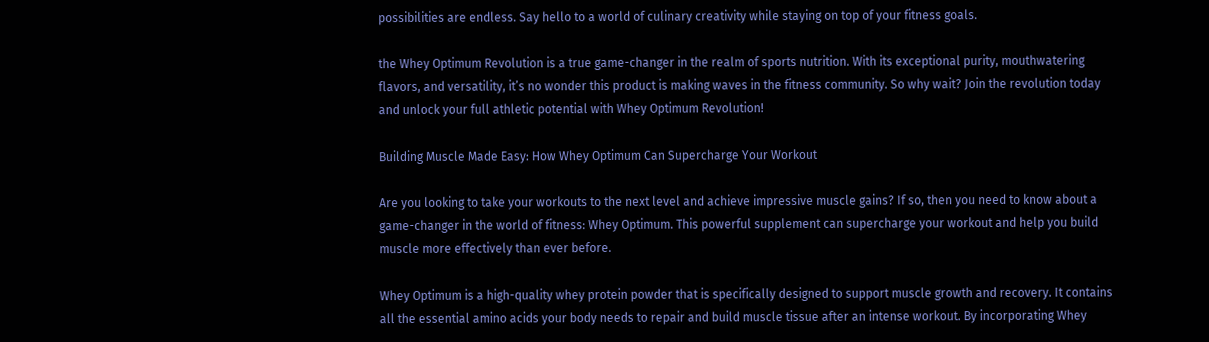possibilities are endless. Say hello to a world of culinary creativity while staying on top of your fitness goals.

the Whey Optimum Revolution is a true game-changer in the realm of sports nutrition. With its exceptional purity, mouthwatering flavors, and versatility, it’s no wonder this product is making waves in the fitness community. So why wait? Join the revolution today and unlock your full athletic potential with Whey Optimum Revolution!

Building Muscle Made Easy: How Whey Optimum Can Supercharge Your Workout

Are you looking to take your workouts to the next level and achieve impressive muscle gains? If so, then you need to know about a game-changer in the world of fitness: Whey Optimum. This powerful supplement can supercharge your workout and help you build muscle more effectively than ever before.

Whey Optimum is a high-quality whey protein powder that is specifically designed to support muscle growth and recovery. It contains all the essential amino acids your body needs to repair and build muscle tissue after an intense workout. By incorporating Whey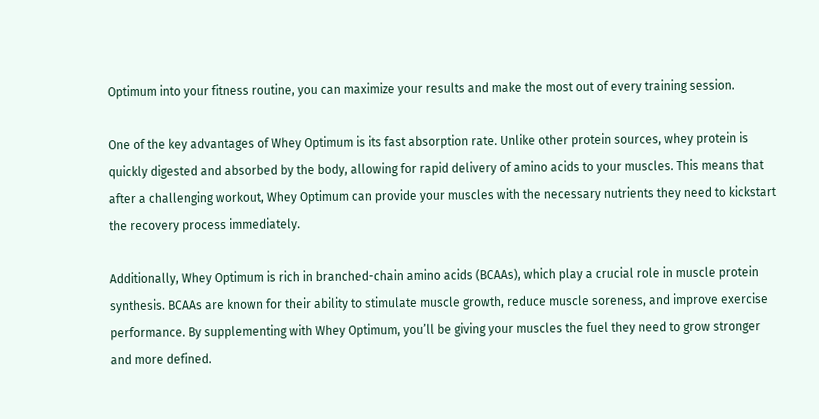Optimum into your fitness routine, you can maximize your results and make the most out of every training session.

One of the key advantages of Whey Optimum is its fast absorption rate. Unlike other protein sources, whey protein is quickly digested and absorbed by the body, allowing for rapid delivery of amino acids to your muscles. This means that after a challenging workout, Whey Optimum can provide your muscles with the necessary nutrients they need to kickstart the recovery process immediately.

Additionally, Whey Optimum is rich in branched-chain amino acids (BCAAs), which play a crucial role in muscle protein synthesis. BCAAs are known for their ability to stimulate muscle growth, reduce muscle soreness, and improve exercise performance. By supplementing with Whey Optimum, you’ll be giving your muscles the fuel they need to grow stronger and more defined.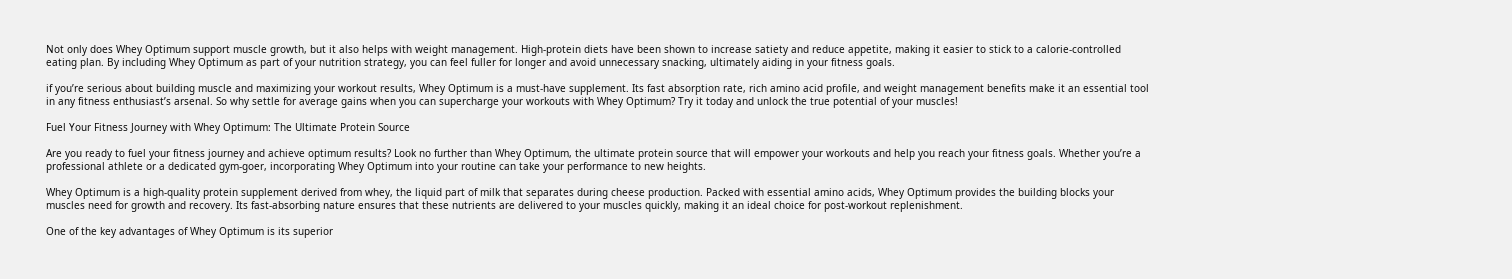Not only does Whey Optimum support muscle growth, but it also helps with weight management. High-protein diets have been shown to increase satiety and reduce appetite, making it easier to stick to a calorie-controlled eating plan. By including Whey Optimum as part of your nutrition strategy, you can feel fuller for longer and avoid unnecessary snacking, ultimately aiding in your fitness goals.

if you’re serious about building muscle and maximizing your workout results, Whey Optimum is a must-have supplement. Its fast absorption rate, rich amino acid profile, and weight management benefits make it an essential tool in any fitness enthusiast’s arsenal. So why settle for average gains when you can supercharge your workouts with Whey Optimum? Try it today and unlock the true potential of your muscles!

Fuel Your Fitness Journey with Whey Optimum: The Ultimate Protein Source

Are you ready to fuel your fitness journey and achieve optimum results? Look no further than Whey Optimum, the ultimate protein source that will empower your workouts and help you reach your fitness goals. Whether you’re a professional athlete or a dedicated gym-goer, incorporating Whey Optimum into your routine can take your performance to new heights.

Whey Optimum is a high-quality protein supplement derived from whey, the liquid part of milk that separates during cheese production. Packed with essential amino acids, Whey Optimum provides the building blocks your muscles need for growth and recovery. Its fast-absorbing nature ensures that these nutrients are delivered to your muscles quickly, making it an ideal choice for post-workout replenishment.

One of the key advantages of Whey Optimum is its superior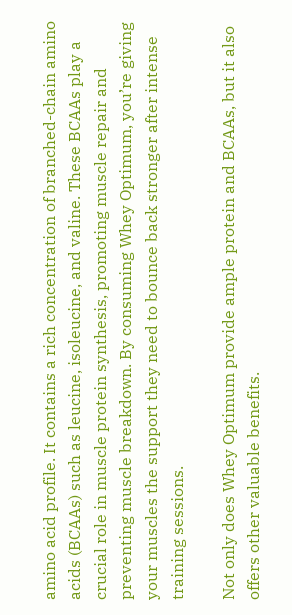amino acid profile. It contains a rich concentration of branched-chain amino acids (BCAAs) such as leucine, isoleucine, and valine. These BCAAs play a crucial role in muscle protein synthesis, promoting muscle repair and preventing muscle breakdown. By consuming Whey Optimum, you’re giving your muscles the support they need to bounce back stronger after intense training sessions.

Not only does Whey Optimum provide ample protein and BCAAs, but it also offers other valuable benefits.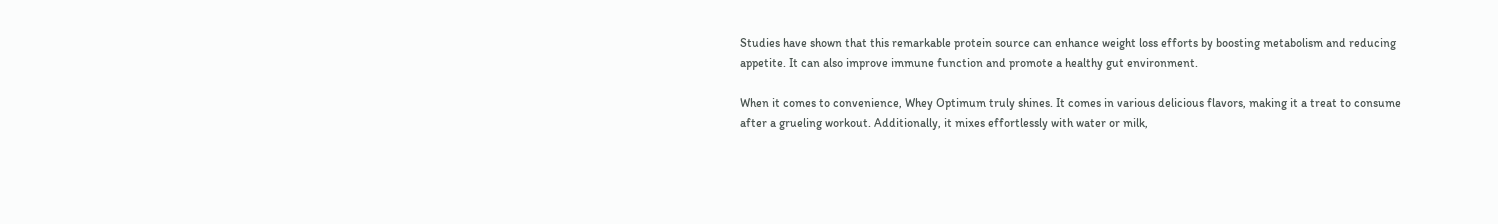Studies have shown that this remarkable protein source can enhance weight loss efforts by boosting metabolism and reducing appetite. It can also improve immune function and promote a healthy gut environment.

When it comes to convenience, Whey Optimum truly shines. It comes in various delicious flavors, making it a treat to consume after a grueling workout. Additionally, it mixes effortlessly with water or milk,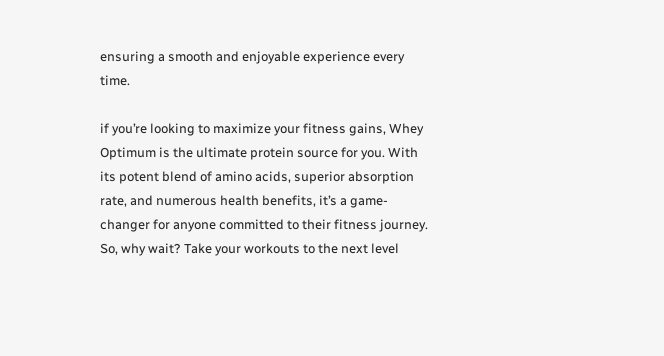ensuring a smooth and enjoyable experience every time.

if you’re looking to maximize your fitness gains, Whey Optimum is the ultimate protein source for you. With its potent blend of amino acids, superior absorption rate, and numerous health benefits, it’s a game-changer for anyone committed to their fitness journey. So, why wait? Take your workouts to the next level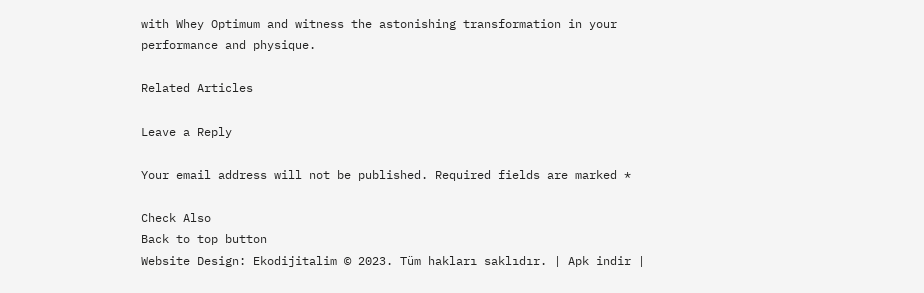with Whey Optimum and witness the astonishing transformation in your performance and physique.

Related Articles

Leave a Reply

Your email address will not be published. Required fields are marked *

Check Also
Back to top button
Website Design: Ekodijitalim © 2023. Tüm hakları saklıdır. | Apk indir |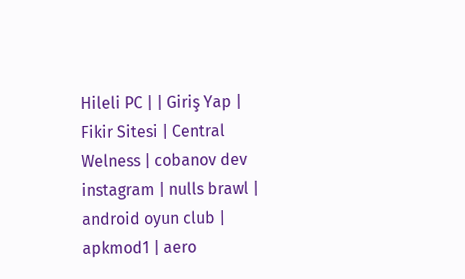Hileli PC | | Giriş Yap | Fikir Sitesi | Central Welness | cobanov dev instagram | nulls brawl | android oyun club | apkmod1 | aero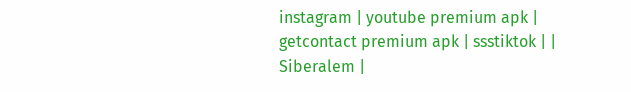instagram | youtube premium apk | getcontact premium apk | ssstiktok | | Siberalem |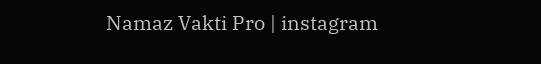Namaz Vakti Pro | instagram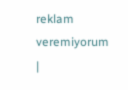reklam veremiyorum |